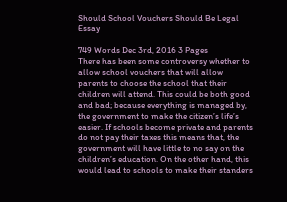Should School Vouchers Should Be Legal Essay

749 Words Dec 3rd, 2016 3 Pages
There has been some controversy whether to allow school vouchers that will allow parents to choose the school that their children will attend. This could be both good and bad; because everything is managed by, the government to make the citizen’s life’s easier. If schools become private and parents do not pay their taxes this means that, the government will have little to no say on the children’s education. On the other hand, this would lead to schools to make their standers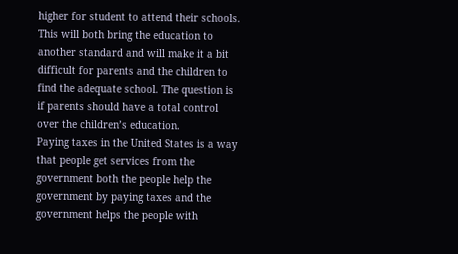higher for student to attend their schools. This will both bring the education to another standard and will make it a bit difficult for parents and the children to find the adequate school. The question is if parents should have a total control over the children’s education.
Paying taxes in the United States is a way that people get services from the government both the people help the government by paying taxes and the government helps the people with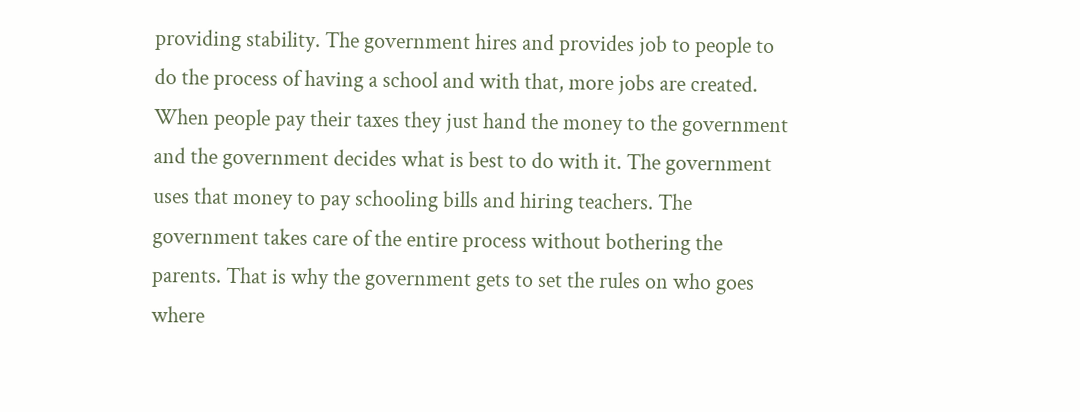providing stability. The government hires and provides job to people to do the process of having a school and with that, more jobs are created. When people pay their taxes they just hand the money to the government and the government decides what is best to do with it. The government uses that money to pay schooling bills and hiring teachers. The government takes care of the entire process without bothering the parents. That is why the government gets to set the rules on who goes where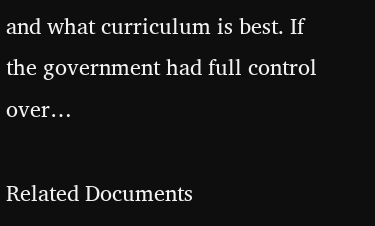and what curriculum is best. If the government had full control over…

Related Documents